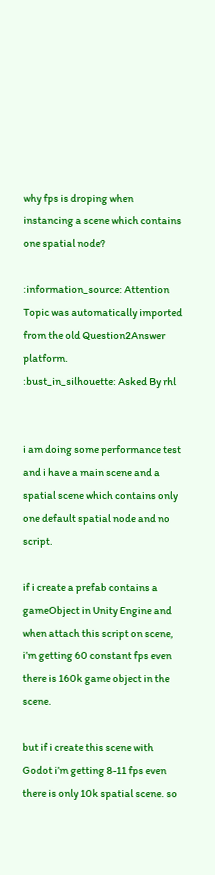why fps is droping when instancing a scene which contains one spatial node?

:information_source: Attention Topic was automatically imported from the old Question2Answer platform.
:bust_in_silhouette: Asked By rhl


i am doing some performance test and i have a main scene and a spatial scene which contains only one default spatial node and no script.

if i create a prefab contains a gameObject in Unity Engine and when attach this script on scene, i’m getting 60 constant fps even there is 160k game object in the scene.

but if i create this scene with Godot i’m getting 8-11 fps even there is only 10k spatial scene. so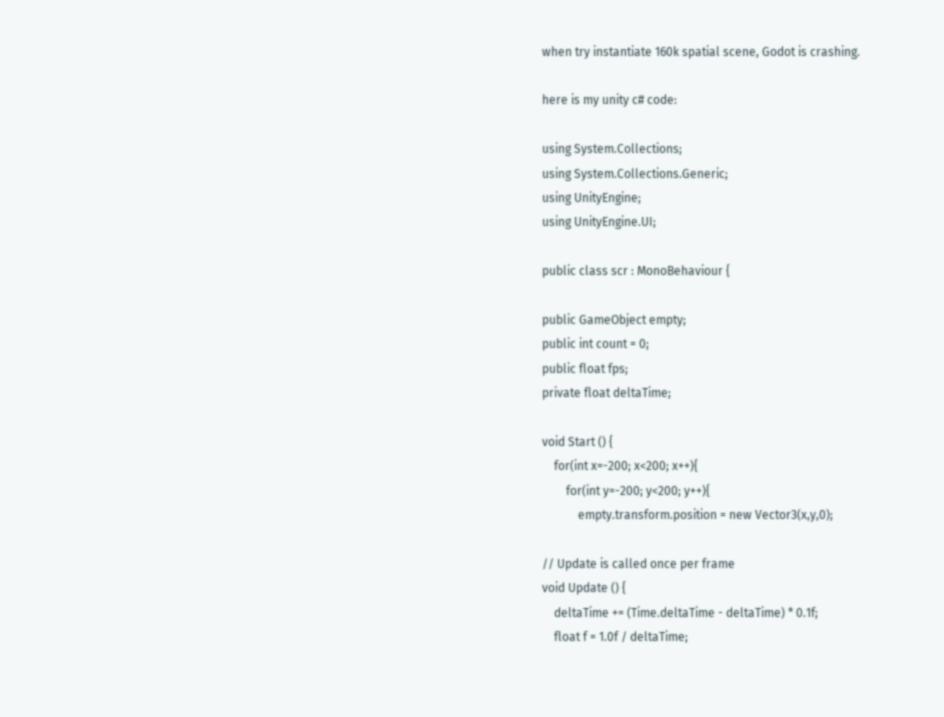when try instantiate 160k spatial scene, Godot is crashing.

here is my unity c# code:

using System.Collections;
using System.Collections.Generic;
using UnityEngine;
using UnityEngine.UI;

public class scr : MonoBehaviour {

public GameObject empty;
public int count = 0;
public float fps;
private float deltaTime;

void Start () {
    for(int x=-200; x<200; x++){
        for(int y=-200; y<200; y++){
            empty.transform.position = new Vector3(x,y,0);

// Update is called once per frame
void Update () {
    deltaTime += (Time.deltaTime - deltaTime) * 0.1f;
    float f = 1.0f / deltaTime;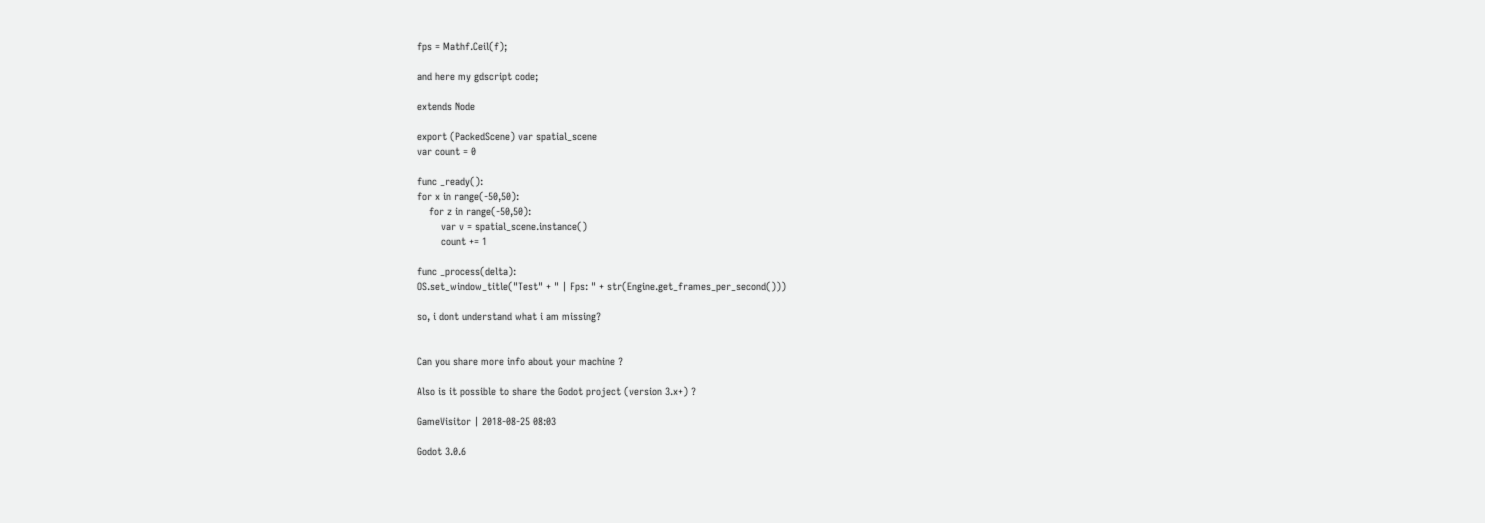fps = Mathf.Ceil(f);

and here my gdscript code;

extends Node

export (PackedScene) var spatial_scene
var count = 0

func _ready():
for x in range(-50,50):
    for z in range(-50,50):
        var v = spatial_scene.instance()
        count += 1

func _process(delta):
OS.set_window_title("Test" + " | Fps: " + str(Engine.get_frames_per_second()))

so, i dont understand what i am missing?


Can you share more info about your machine ?

Also is it possible to share the Godot project (version 3.x+) ?

GameVisitor | 2018-08-25 08:03

Godot 3.0.6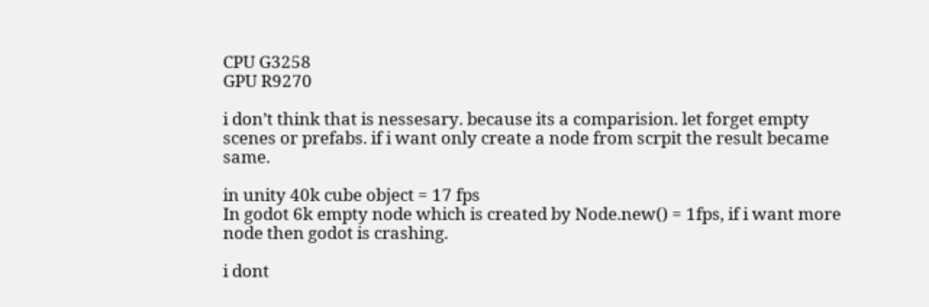CPU G3258
GPU R9270

i don’t think that is nessesary. because its a comparision. let forget empty scenes or prefabs. if i want only create a node from scrpit the result became same.

in unity 40k cube object = 17 fps
In godot 6k empty node which is created by Node.new() = 1fps, if i want more node then godot is crashing.

i dont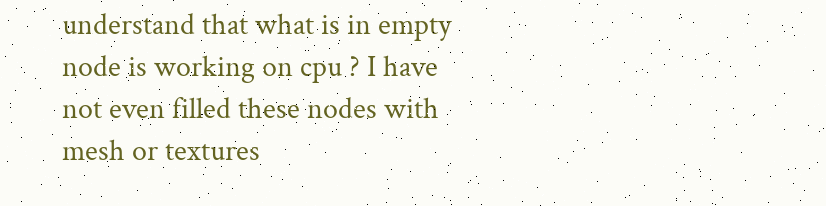understand that what is in empty node is working on cpu ? I have not even filled these nodes with mesh or textures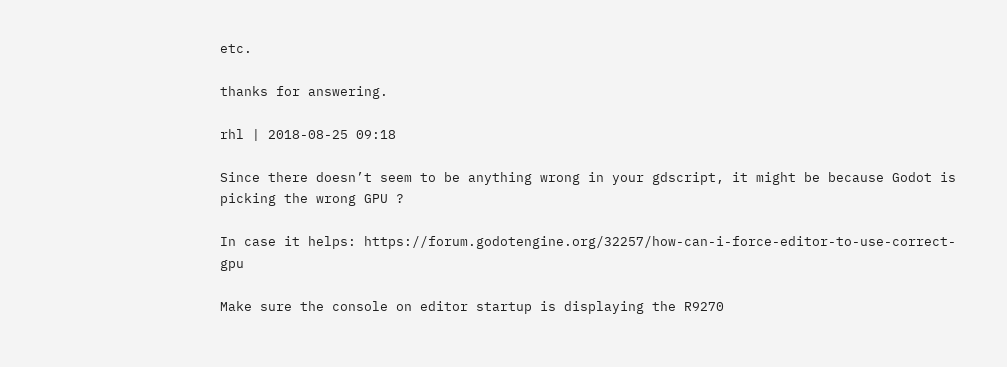etc.

thanks for answering.

rhl | 2018-08-25 09:18

Since there doesn’t seem to be anything wrong in your gdscript, it might be because Godot is picking the wrong GPU ?

In case it helps: https://forum.godotengine.org/32257/how-can-i-force-editor-to-use-correct-gpu

Make sure the console on editor startup is displaying the R9270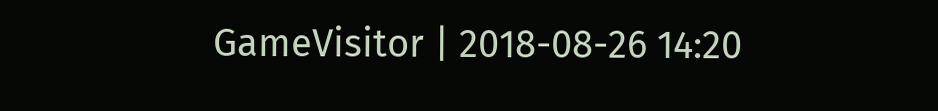GameVisitor | 2018-08-26 14:20